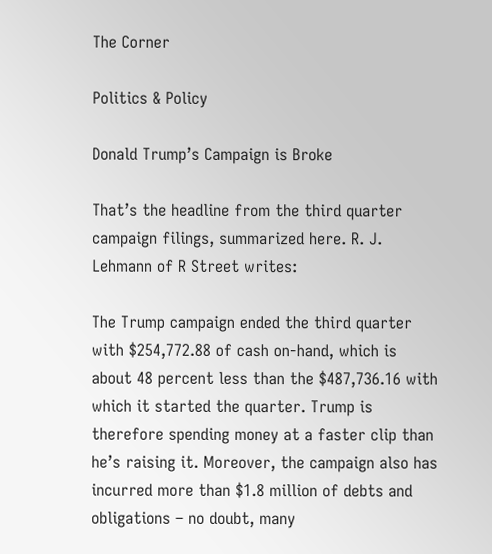The Corner

Politics & Policy

Donald Trump’s Campaign is Broke

That’s the headline from the third quarter campaign filings, summarized here. R. J. Lehmann of R Street writes:

The Trump campaign ended the third quarter with $254,772.88 of cash on-hand, which is about 48 percent less than the $487,736.16 with which it started the quarter. Trump is therefore spending money at a faster clip than he’s raising it. Moreover, the campaign also has incurred more than $1.8 million of debts and obligations – no doubt, many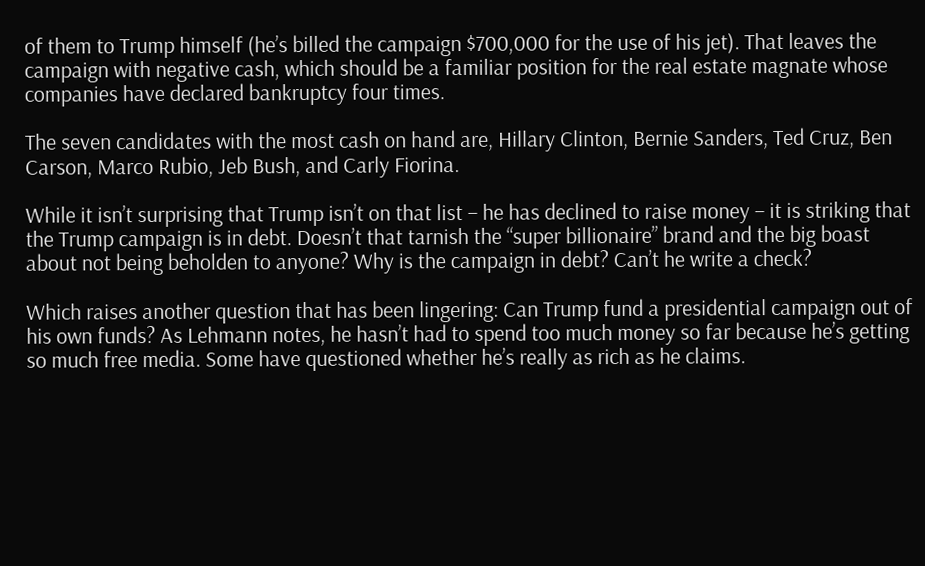of them to Trump himself (he’s billed the campaign $700,000 for the use of his jet). That leaves the campaign with negative cash, which should be a familiar position for the real estate magnate whose companies have declared bankruptcy four times.

The seven candidates with the most cash on hand are, Hillary Clinton, Bernie Sanders, Ted Cruz, Ben Carson, Marco Rubio, Jeb Bush, and Carly Fiorina.

While it isn’t surprising that Trump isn’t on that list – he has declined to raise money – it is striking that the Trump campaign is in debt. Doesn’t that tarnish the “super billionaire” brand and the big boast about not being beholden to anyone? Why is the campaign in debt? Can’t he write a check?

Which raises another question that has been lingering: Can Trump fund a presidential campaign out of his own funds? As Lehmann notes, he hasn’t had to spend too much money so far because he’s getting so much free media. Some have questioned whether he’s really as rich as he claims.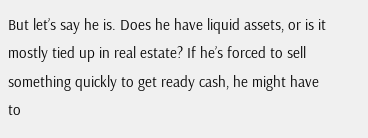But let’s say he is. Does he have liquid assets, or is it mostly tied up in real estate? If he’s forced to sell something quickly to get ready cash, he might have to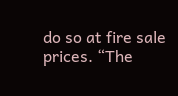do so at fire sale prices. “The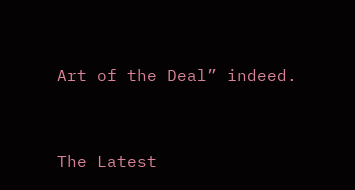Art of the Deal” indeed.


The Latest